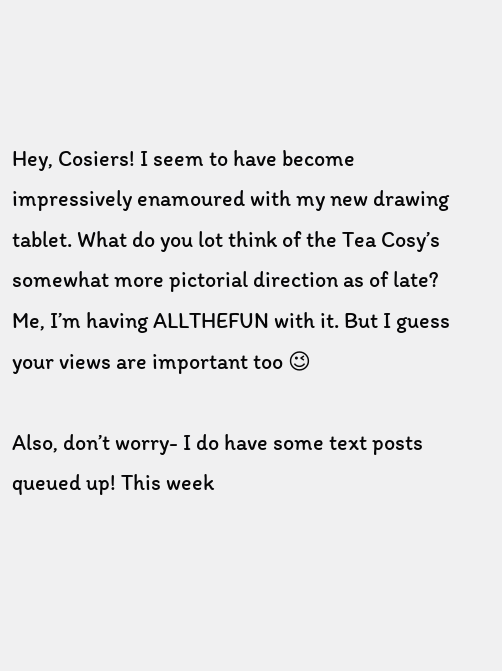Hey, Cosiers! I seem to have become impressively enamoured with my new drawing tablet. What do you lot think of the Tea Cosy’s somewhat more pictorial direction as of late? Me, I’m having ALLTHEFUN with it. But I guess your views are important too 😉

Also, don’t worry- I do have some text posts queued up! This week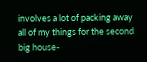involves a lot of packing away all of my things for the second big house-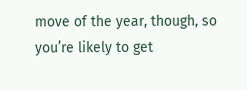move of the year, though, so you’re likely to get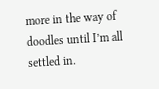more in the way of doodles until I’m all settled in.